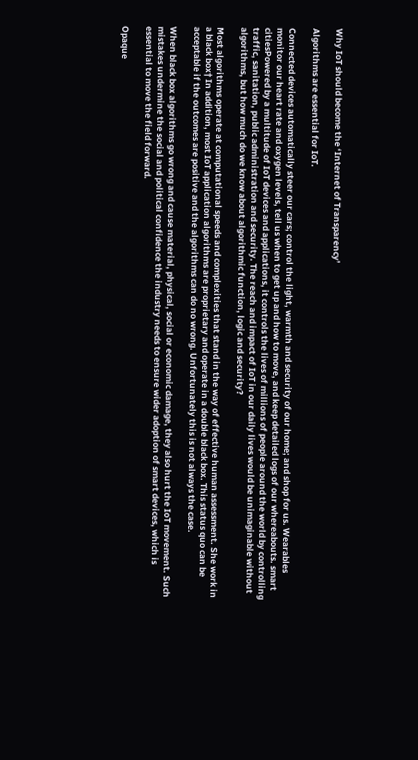Why IoT should become the ‘Internet of Transparency’

Algorithms are essential for IoT.

Connected devices automatically steer our cars; control the light, warmth and security of our home; and shop for us. Wearables monitor our heart rate and oxygen levels, tell us when to get up and how to move, and keep detailed logs of our whereabouts. smart citiesPowered by a multitude of IoT devices and applications, it controls the lives of millions of people around the world by controlling traffic, sanitation, public administration and security. The reach and impact of IoT in our daily lives would be unimaginable without algorithms, but how much do we know about algorithmic function, logic and security?

Most algorithms operate at computational speeds and complexities that stand in the way of effective human assessment. She work in a black box† In addition, most IoT application algorithms are proprietary and operate in a double black box. This status quo can be acceptable if the outcomes are positive and the algorithms can do no wrong. Unfortunately this is not always the case.

When black box algorithms go wrong and cause material, physical, social or economic damage, they also hurt the IoT movement. Such mistakes undermine the social and political confidence the industry needs to ensure wider adoption of smart devices, which is essential to move the field forward.

Opaque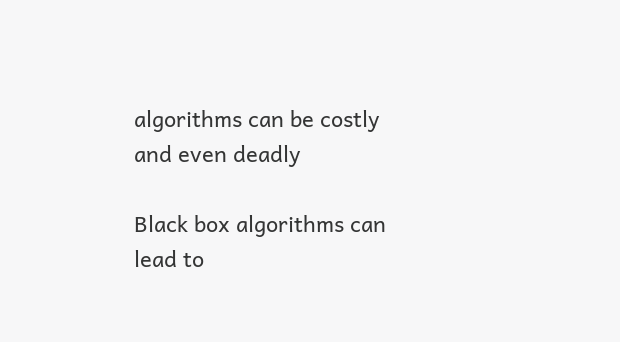algorithms can be costly and even deadly

Black box algorithms can lead to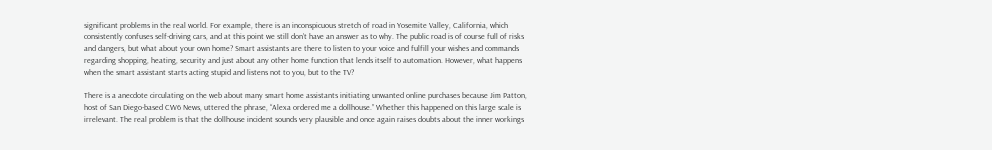significant problems in the real world. For example, there is an inconspicuous stretch of road in Yosemite Valley, California, which consistently confuses self-driving cars, and at this point we still don’t have an answer as to why. The public road is of course full of risks and dangers, but what about your own home? Smart assistants are there to listen to your voice and fulfill your wishes and commands regarding shopping, heating, security and just about any other home function that lends itself to automation. However, what happens when the smart assistant starts acting stupid and listens not to you, but to the TV?

There is a anecdote circulating on the web about many smart home assistants initiating unwanted online purchases because Jim Patton, host of San Diego-based CW6 News, uttered the phrase, “Alexa ordered me a dollhouse.” Whether this happened on this large scale is irrelevant. The real problem is that the dollhouse incident sounds very plausible and once again raises doubts about the inner workings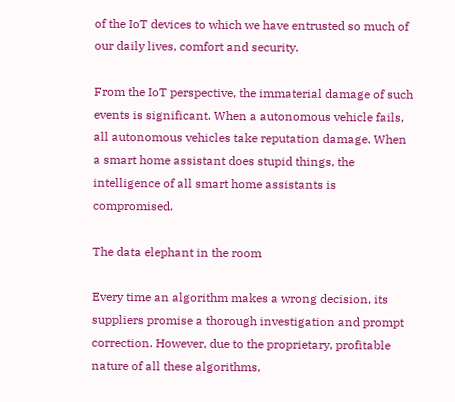of the IoT devices to which we have entrusted so much of our daily lives, comfort and security.

From the IoT perspective, the immaterial damage of such events is significant. When a autonomous vehicle fails, all autonomous vehicles take reputation damage. When a smart home assistant does stupid things, the intelligence of all smart home assistants is compromised.

The data elephant in the room

Every time an algorithm makes a wrong decision, its suppliers promise a thorough investigation and prompt correction. However, due to the proprietary, profitable nature of all these algorithms,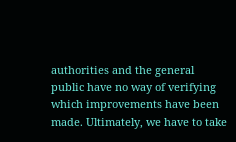authorities and the general public have no way of verifying which improvements have been made. Ultimately, we have to take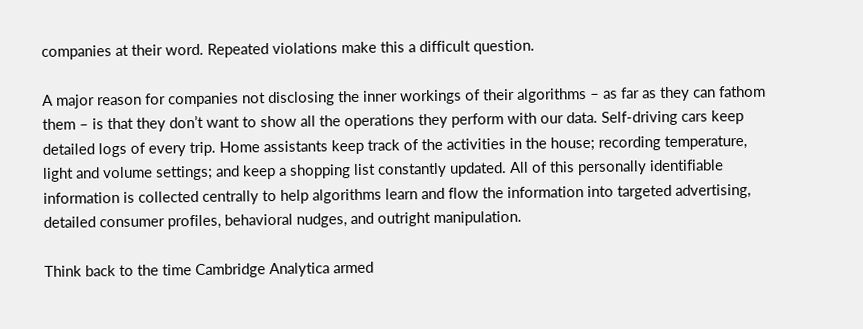companies at their word. Repeated violations make this a difficult question.

A major reason for companies not disclosing the inner workings of their algorithms – as far as they can fathom them – is that they don’t want to show all the operations they perform with our data. Self-driving cars keep detailed logs of every trip. Home assistants keep track of the activities in the house; recording temperature, light and volume settings; and keep a shopping list constantly updated. All of this personally identifiable information is collected centrally to help algorithms learn and flow the information into targeted advertising, detailed consumer profiles, behavioral nudges, and outright manipulation.

Think back to the time Cambridge Analytica armed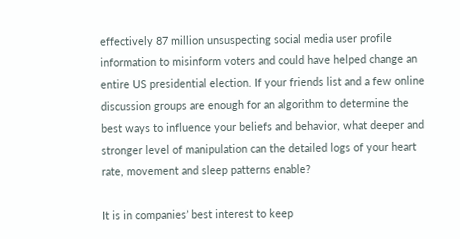effectively 87 million unsuspecting social media user profile information to misinform voters and could have helped change an entire US presidential election. If your friends list and a few online discussion groups are enough for an algorithm to determine the best ways to influence your beliefs and behavior, what deeper and stronger level of manipulation can the detailed logs of your heart rate, movement and sleep patterns enable?

It is in companies’ best interest to keep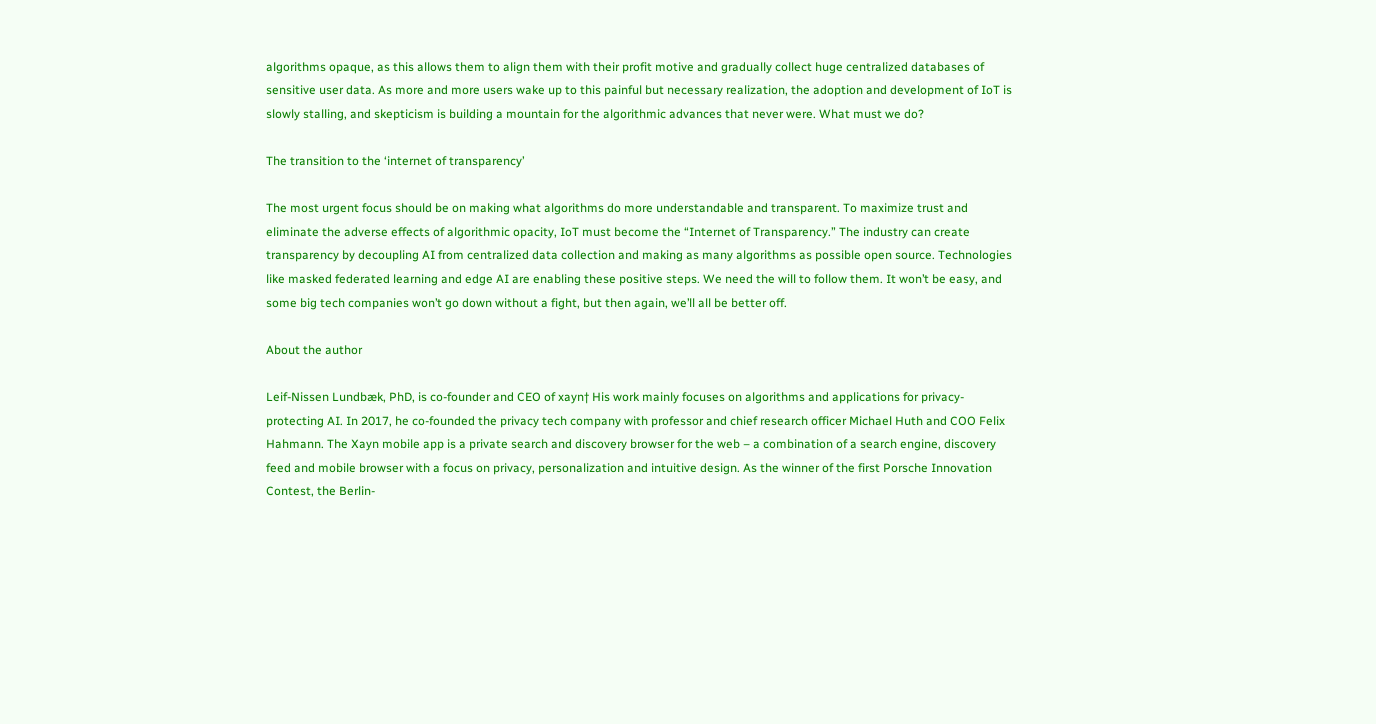algorithms opaque, as this allows them to align them with their profit motive and gradually collect huge centralized databases of sensitive user data. As more and more users wake up to this painful but necessary realization, the adoption and development of IoT is slowly stalling, and skepticism is building a mountain for the algorithmic advances that never were. What must we do?

The transition to the ‘internet of transparency’

The most urgent focus should be on making what algorithms do more understandable and transparent. To maximize trust and eliminate the adverse effects of algorithmic opacity, IoT must become the “Internet of Transparency.” The industry can create transparency by decoupling AI from centralized data collection and making as many algorithms as possible open source. Technologies like masked federated learning and edge AI are enabling these positive steps. We need the will to follow them. It won’t be easy, and some big tech companies won’t go down without a fight, but then again, we’ll all be better off.

About the author

Leif-Nissen Lundbæk, PhD, is co-founder and CEO of xayn† His work mainly focuses on algorithms and applications for privacy-protecting AI. In 2017, he co-founded the privacy tech company with professor and chief research officer Michael Huth and COO Felix Hahmann. The Xayn mobile app is a private search and discovery browser for the web – a combination of a search engine, discovery feed and mobile browser with a focus on privacy, personalization and intuitive design. As the winner of the first Porsche Innovation Contest, the Berlin-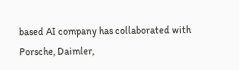based AI company has collaborated with Porsche, Daimler,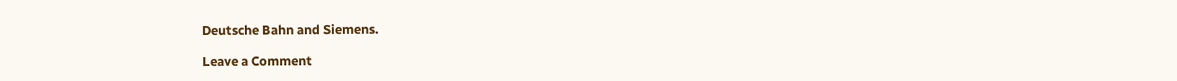Deutsche Bahn and Siemens.

Leave a Comment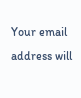Your email address will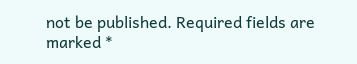not be published. Required fields are marked *